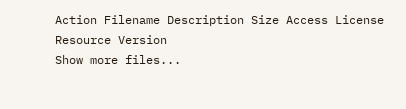Action Filename Description Size Access License Resource Version
Show more files...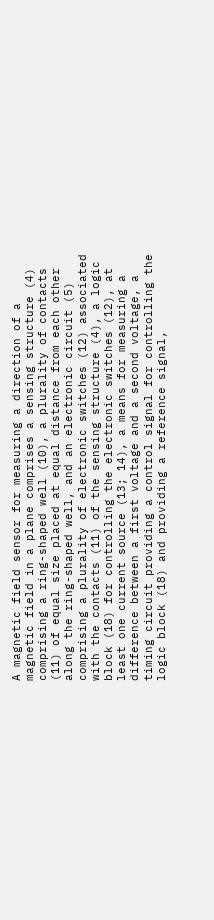A magnetic field sensor for measuring a direction of a magnetic field in a plane comprises a sensing structure (4) comprising a ring-shaped well (10), a plurality of contacts (11) of equal size placed at equal distance from each other along the ring-shaped well, and an electronic circuit (5) comprising a plurality of electronic switches (12) associated with the contacts (11) of the sensing structure (4), a logic block (18) for controlling the electronic switches (12), at least one current source (13; 14), a means for measuring a difference between a first voltage and a second voltage, a timing circuit providing a control signal for controlling the logic block (18) and providing a reference signal,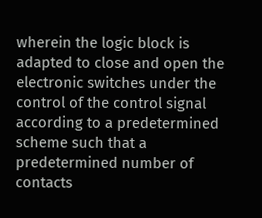wherein the logic block is adapted to close and open the electronic switches under the control of the control signal according to a predetermined scheme such that a predetermined number of contacts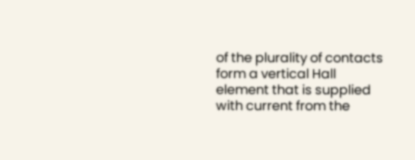of the plurality of contacts form a vertical Hall element that is supplied with current from the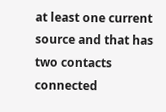at least one current source and that has two contacts connected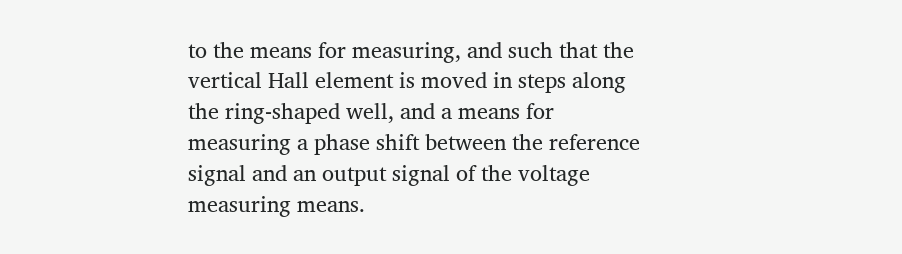to the means for measuring, and such that the vertical Hall element is moved in steps along the ring-shaped well, and a means for measuring a phase shift between the reference signal and an output signal of the voltage measuring means.